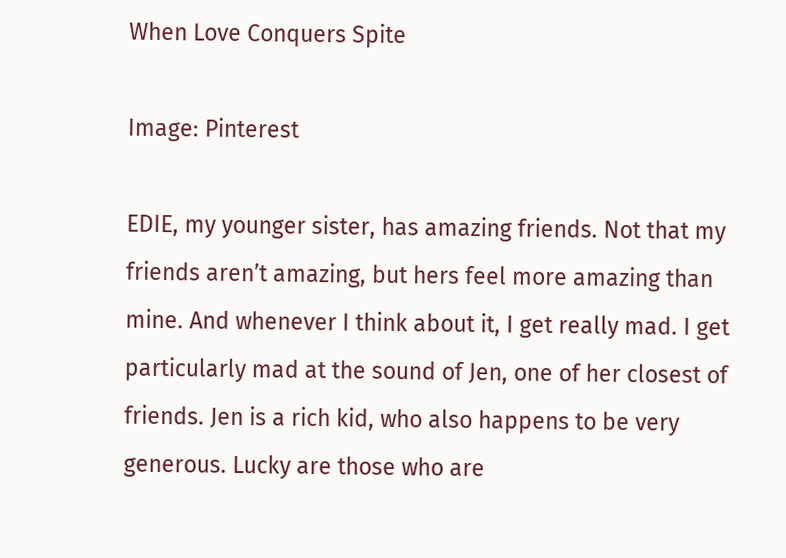When Love Conquers Spite

Image: Pinterest

EDIE, my younger sister, has amazing friends. Not that my friends aren’t amazing, but hers feel more amazing than mine. And whenever I think about it, I get really mad. I get particularly mad at the sound of Jen, one of her closest of friends. Jen is a rich kid, who also happens to be very generous. Lucky are those who are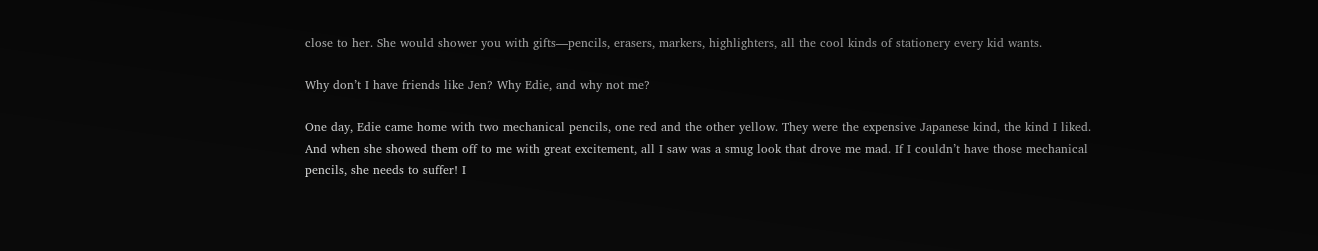close to her. She would shower you with gifts—pencils, erasers, markers, highlighters, all the cool kinds of stationery every kid wants.

Why don’t I have friends like Jen? Why Edie, and why not me?

One day, Edie came home with two mechanical pencils, one red and the other yellow. They were the expensive Japanese kind, the kind I liked. And when she showed them off to me with great excitement, all I saw was a smug look that drove me mad. If I couldn’t have those mechanical pencils, she needs to suffer! I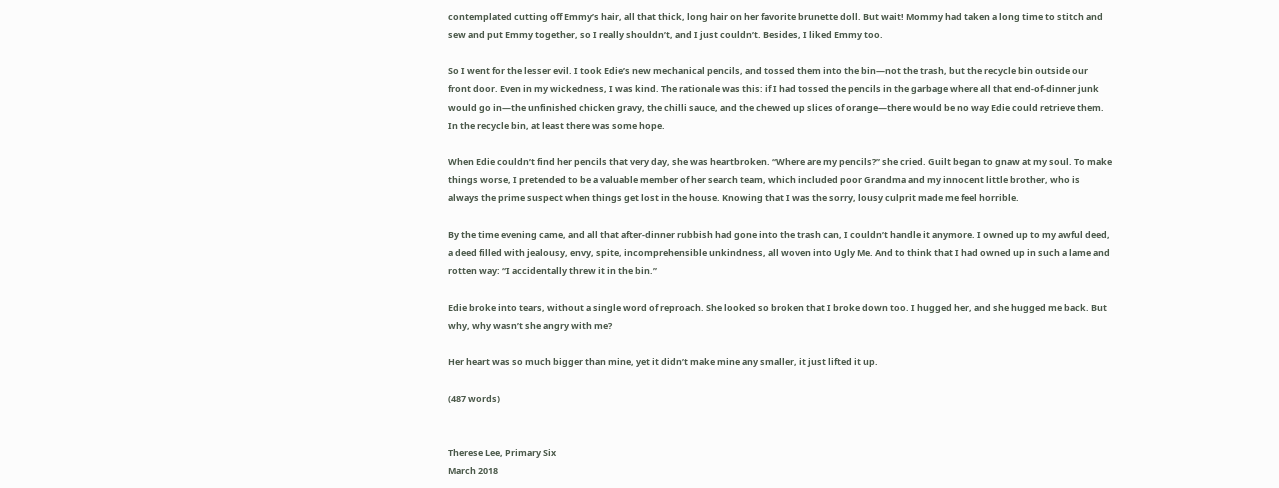contemplated cutting off Emmy’s hair, all that thick, long hair on her favorite brunette doll. But wait! Mommy had taken a long time to stitch and sew and put Emmy together, so I really shouldn’t, and I just couldn’t. Besides, I liked Emmy too.

So I went for the lesser evil. I took Edie’s new mechanical pencils, and tossed them into the bin—not the trash, but the recycle bin outside our front door. Even in my wickedness, I was kind. The rationale was this: if I had tossed the pencils in the garbage where all that end-of-dinner junk would go in—the unfinished chicken gravy, the chilli sauce, and the chewed up slices of orange—there would be no way Edie could retrieve them. In the recycle bin, at least there was some hope.

When Edie couldn’t find her pencils that very day, she was heartbroken. “Where are my pencils?” she cried. Guilt began to gnaw at my soul. To make things worse, I pretended to be a valuable member of her search team, which included poor Grandma and my innocent little brother, who is always the prime suspect when things get lost in the house. Knowing that I was the sorry, lousy culprit made me feel horrible.

By the time evening came, and all that after-dinner rubbish had gone into the trash can, I couldn’t handle it anymore. I owned up to my awful deed, a deed filled with jealousy, envy, spite, incomprehensible unkindness, all woven into Ugly Me. And to think that I had owned up in such a lame and rotten way: “I accidentally threw it in the bin.”

Edie broke into tears, without a single word of reproach. She looked so broken that I broke down too. I hugged her, and she hugged me back. But why, why wasn’t she angry with me?

Her heart was so much bigger than mine, yet it didn’t make mine any smaller, it just lifted it up.

(487 words)


Therese Lee, Primary Six
March 2018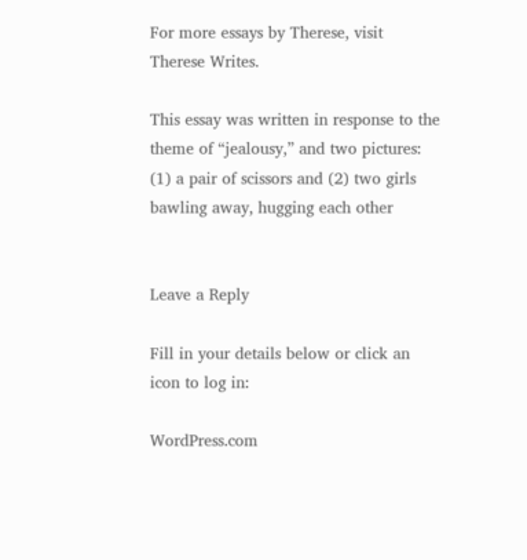For more essays by Therese, visit Therese Writes.

This essay was written in response to the theme of “jealousy,” and two pictures: (1) a pair of scissors and (2) two girls bawling away, hugging each other


Leave a Reply

Fill in your details below or click an icon to log in:

WordPress.com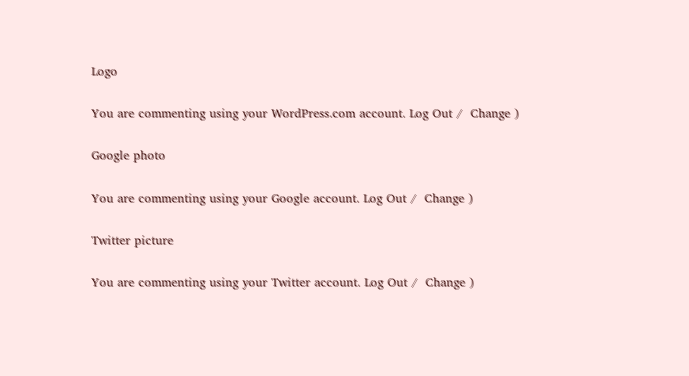Logo

You are commenting using your WordPress.com account. Log Out /  Change )

Google photo

You are commenting using your Google account. Log Out /  Change )

Twitter picture

You are commenting using your Twitter account. Log Out /  Change )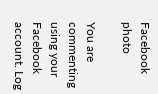Facebook photo

You are commenting using your Facebook account. Log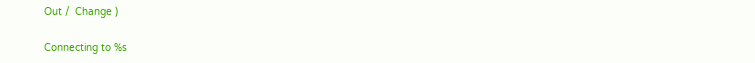Out /  Change )

Connecting to %s